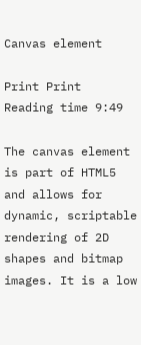Canvas element

Print Print
Reading time 9:49

The canvas element is part of HTML5 and allows for dynamic, scriptable rendering of 2D shapes and bitmap images. It is a low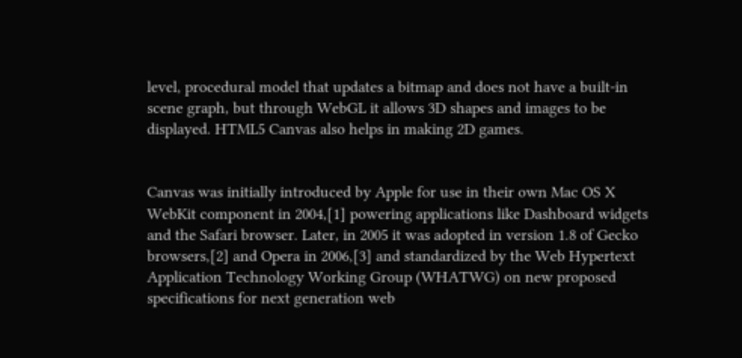level, procedural model that updates a bitmap and does not have a built-in scene graph, but through WebGL it allows 3D shapes and images to be displayed. HTML5 Canvas also helps in making 2D games.


Canvas was initially introduced by Apple for use in their own Mac OS X WebKit component in 2004,[1] powering applications like Dashboard widgets and the Safari browser. Later, in 2005 it was adopted in version 1.8 of Gecko browsers,[2] and Opera in 2006,[3] and standardized by the Web Hypertext Application Technology Working Group (WHATWG) on new proposed specifications for next generation web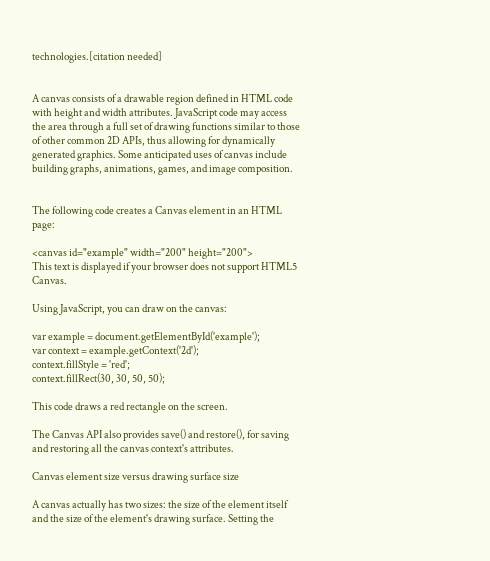technologies.[citation needed]


A canvas consists of a drawable region defined in HTML code with height and width attributes. JavaScript code may access the area through a full set of drawing functions similar to those of other common 2D APIs, thus allowing for dynamically generated graphics. Some anticipated uses of canvas include building graphs, animations, games, and image composition.


The following code creates a Canvas element in an HTML page:

<canvas id="example" width="200" height="200">
This text is displayed if your browser does not support HTML5 Canvas.

Using JavaScript, you can draw on the canvas:

var example = document.getElementById('example');
var context = example.getContext('2d');
context.fillStyle = 'red';
context.fillRect(30, 30, 50, 50);

This code draws a red rectangle on the screen.

The Canvas API also provides save() and restore(), for saving and restoring all the canvas context's attributes.

Canvas element size versus drawing surface size

A canvas actually has two sizes: the size of the element itself and the size of the element's drawing surface. Setting the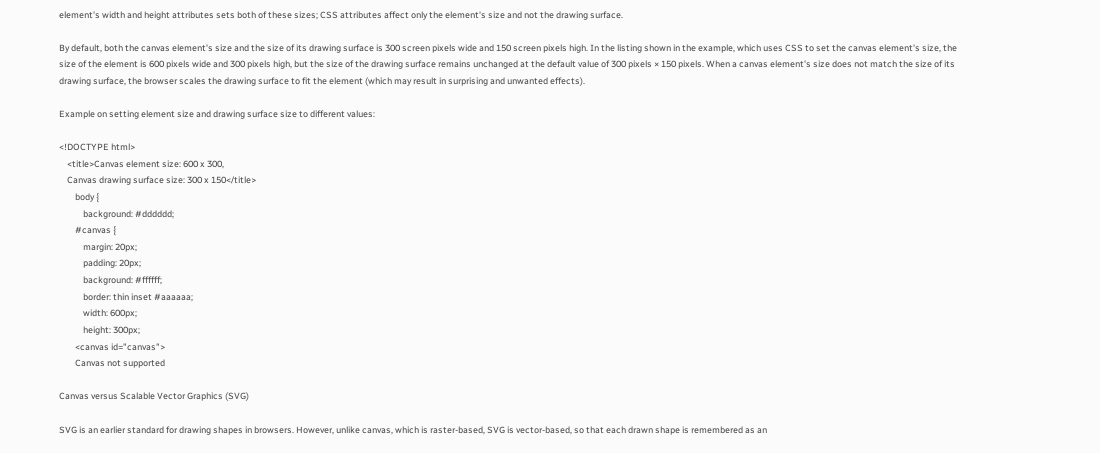element's width and height attributes sets both of these sizes; CSS attributes affect only the element's size and not the drawing surface.

By default, both the canvas element's size and the size of its drawing surface is 300 screen pixels wide and 150 screen pixels high. In the listing shown in the example, which uses CSS to set the canvas element's size, the size of the element is 600 pixels wide and 300 pixels high, but the size of the drawing surface remains unchanged at the default value of 300 pixels × 150 pixels. When a canvas element's size does not match the size of its drawing surface, the browser scales the drawing surface to fit the element (which may result in surprising and unwanted effects).

Example on setting element size and drawing surface size to different values:

<!DOCTYPE html>
    <title>Canvas element size: 600 x 300,
    Canvas drawing surface size: 300 x 150</title>
        body {
            background: #dddddd;
        #canvas {
            margin: 20px;
            padding: 20px;
            background: #ffffff;
            border: thin inset #aaaaaa;
            width: 600px;
            height: 300px;
        <canvas id="canvas">
        Canvas not supported

Canvas versus Scalable Vector Graphics (SVG)

SVG is an earlier standard for drawing shapes in browsers. However, unlike canvas, which is raster-based, SVG is vector-based, so that each drawn shape is remembered as an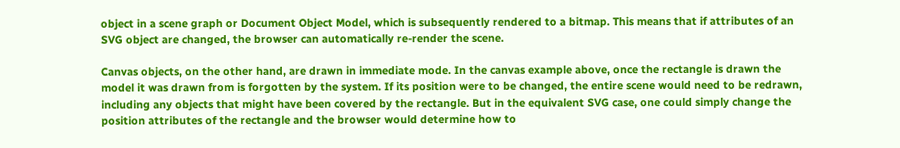object in a scene graph or Document Object Model, which is subsequently rendered to a bitmap. This means that if attributes of an SVG object are changed, the browser can automatically re-render the scene.

Canvas objects, on the other hand, are drawn in immediate mode. In the canvas example above, once the rectangle is drawn the model it was drawn from is forgotten by the system. If its position were to be changed, the entire scene would need to be redrawn, including any objects that might have been covered by the rectangle. But in the equivalent SVG case, one could simply change the position attributes of the rectangle and the browser would determine how to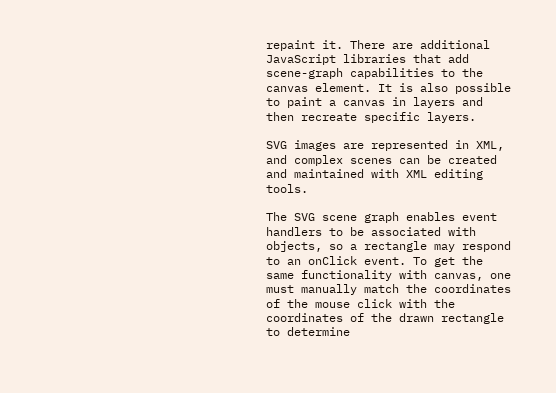repaint it. There are additional JavaScript libraries that add scene-graph capabilities to the canvas element. It is also possible to paint a canvas in layers and then recreate specific layers.

SVG images are represented in XML, and complex scenes can be created and maintained with XML editing tools.

The SVG scene graph enables event handlers to be associated with objects, so a rectangle may respond to an onClick event. To get the same functionality with canvas, one must manually match the coordinates of the mouse click with the coordinates of the drawn rectangle to determine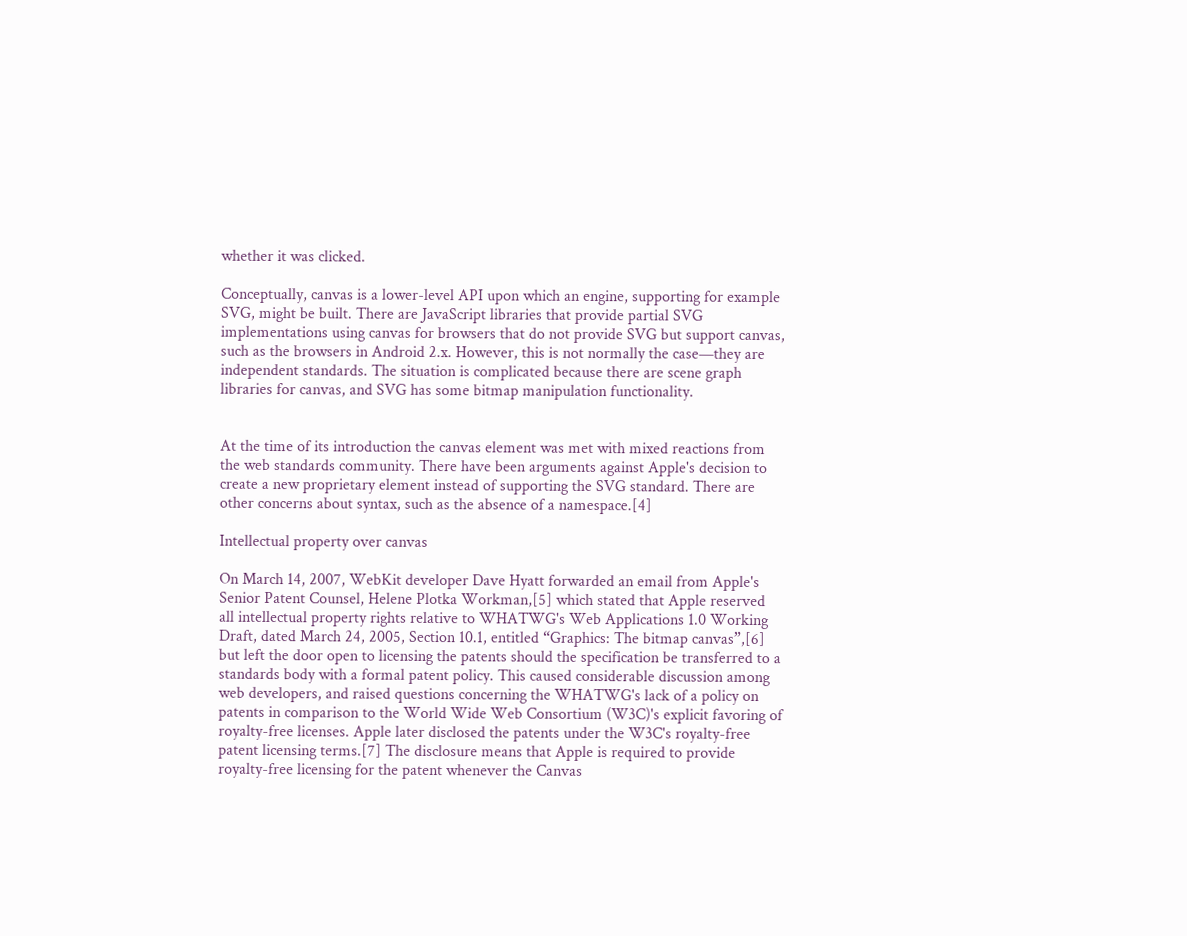whether it was clicked.

Conceptually, canvas is a lower-level API upon which an engine, supporting for example SVG, might be built. There are JavaScript libraries that provide partial SVG implementations using canvas for browsers that do not provide SVG but support canvas, such as the browsers in Android 2.x. However, this is not normally the case—they are independent standards. The situation is complicated because there are scene graph libraries for canvas, and SVG has some bitmap manipulation functionality.


At the time of its introduction the canvas element was met with mixed reactions from the web standards community. There have been arguments against Apple's decision to create a new proprietary element instead of supporting the SVG standard. There are other concerns about syntax, such as the absence of a namespace.[4]

Intellectual property over canvas

On March 14, 2007, WebKit developer Dave Hyatt forwarded an email from Apple's Senior Patent Counsel, Helene Plotka Workman,[5] which stated that Apple reserved all intellectual property rights relative to WHATWG's Web Applications 1.0 Working Draft, dated March 24, 2005, Section 10.1, entitled “Graphics: The bitmap canvas”,[6] but left the door open to licensing the patents should the specification be transferred to a standards body with a formal patent policy. This caused considerable discussion among web developers, and raised questions concerning the WHATWG's lack of a policy on patents in comparison to the World Wide Web Consortium (W3C)'s explicit favoring of royalty-free licenses. Apple later disclosed the patents under the W3C's royalty-free patent licensing terms.[7] The disclosure means that Apple is required to provide royalty-free licensing for the patent whenever the Canvas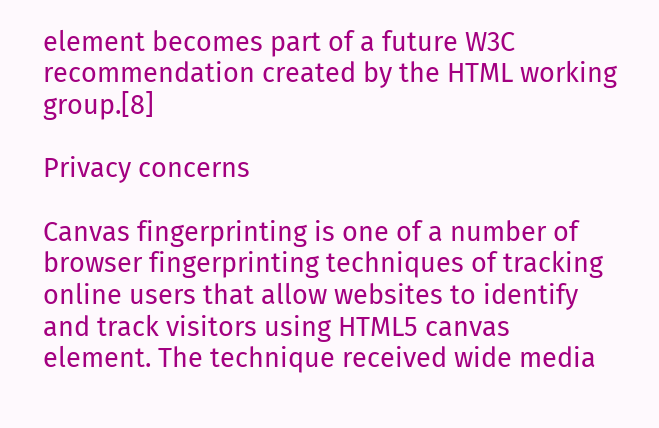element becomes part of a future W3C recommendation created by the HTML working group.[8]

Privacy concerns

Canvas fingerprinting is one of a number of browser fingerprinting techniques of tracking online users that allow websites to identify and track visitors using HTML5 canvas element. The technique received wide media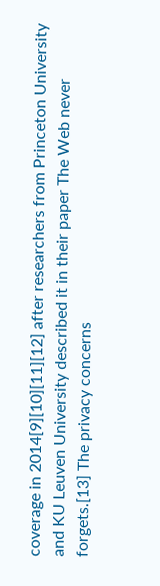coverage in 2014[9][10][11][12] after researchers from Princeton University and KU Leuven University described it in their paper The Web never forgets.[13] The privacy concerns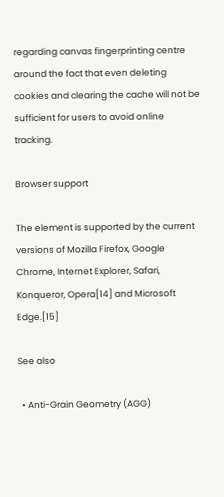regarding canvas fingerprinting centre around the fact that even deleting cookies and clearing the cache will not be sufficient for users to avoid online tracking.

Browser support

The element is supported by the current versions of Mozilla Firefox, Google Chrome, Internet Explorer, Safari, Konqueror, Opera[14] and Microsoft Edge.[15]

See also

  • Anti-Grain Geometry (AGG)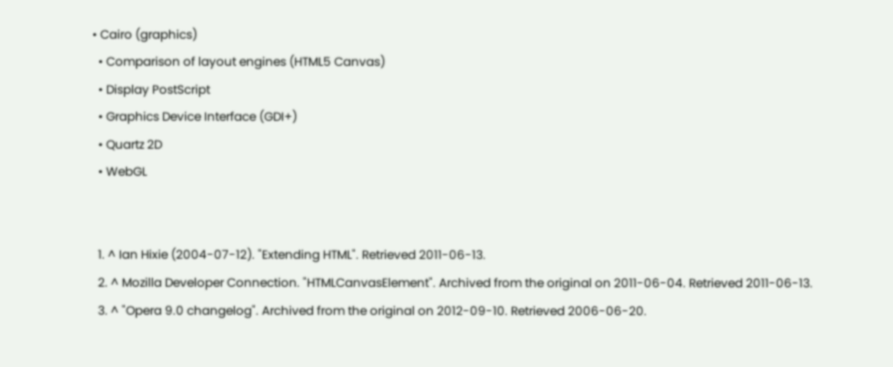• Cairo (graphics)
  • Comparison of layout engines (HTML5 Canvas)
  • Display PostScript
  • Graphics Device Interface (GDI+)
  • Quartz 2D
  • WebGL


  1. ^ Ian Hixie (2004-07-12). "Extending HTML". Retrieved 2011-06-13.
  2. ^ Mozilla Developer Connection. "HTMLCanvasElement". Archived from the original on 2011-06-04. Retrieved 2011-06-13.
  3. ^ "Opera 9.0 changelog". Archived from the original on 2012-09-10. Retrieved 2006-06-20.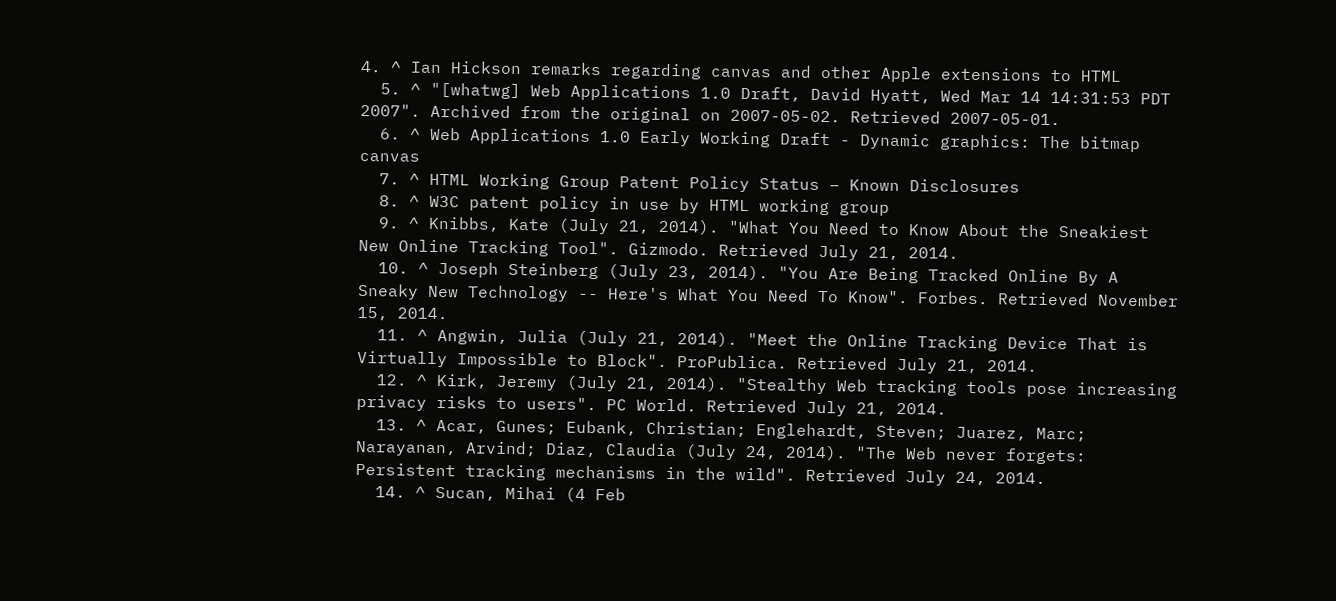4. ^ Ian Hickson remarks regarding canvas and other Apple extensions to HTML
  5. ^ "[whatwg] Web Applications 1.0 Draft, David Hyatt, Wed Mar 14 14:31:53 PDT 2007". Archived from the original on 2007-05-02. Retrieved 2007-05-01.
  6. ^ Web Applications 1.0 Early Working Draft - Dynamic graphics: The bitmap canvas
  7. ^ HTML Working Group Patent Policy Status – Known Disclosures
  8. ^ W3C patent policy in use by HTML working group
  9. ^ Knibbs, Kate (July 21, 2014). "What You Need to Know About the Sneakiest New Online Tracking Tool". Gizmodo. Retrieved July 21, 2014.
  10. ^ Joseph Steinberg (July 23, 2014). "You Are Being Tracked Online By A Sneaky New Technology -- Here's What You Need To Know". Forbes. Retrieved November 15, 2014.
  11. ^ Angwin, Julia (July 21, 2014). "Meet the Online Tracking Device That is Virtually Impossible to Block". ProPublica. Retrieved July 21, 2014.
  12. ^ Kirk, Jeremy (July 21, 2014). "Stealthy Web tracking tools pose increasing privacy risks to users". PC World. Retrieved July 21, 2014.
  13. ^ Acar, Gunes; Eubank, Christian; Englehardt, Steven; Juarez, Marc; Narayanan, Arvind; Diaz, Claudia (July 24, 2014). "The Web never forgets: Persistent tracking mechanisms in the wild". Retrieved July 24, 2014.
  14. ^ Sucan, Mihai (4 Feb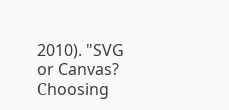2010). "SVG or Canvas? Сhoosing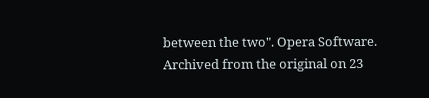between the two". Opera Software. Archived from the original on 23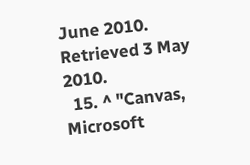June 2010. Retrieved 3 May 2010.
  15. ^ "Canvas, Microsoft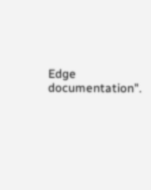Edge documentation".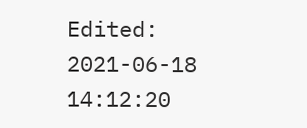Edited: 2021-06-18 14:12:20